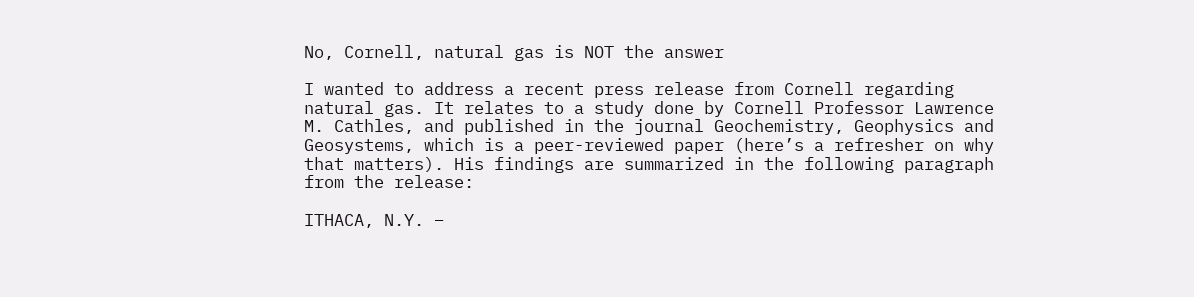No, Cornell, natural gas is NOT the answer

I wanted to address a recent press release from Cornell regarding natural gas. It relates to a study done by Cornell Professor Lawrence M. Cathles, and published in the journal Geochemistry, Geophysics and Geosystems, which is a peer-reviewed paper (here’s a refresher on why that matters). His findings are summarized in the following paragraph from the release:

ITHACA, N.Y. –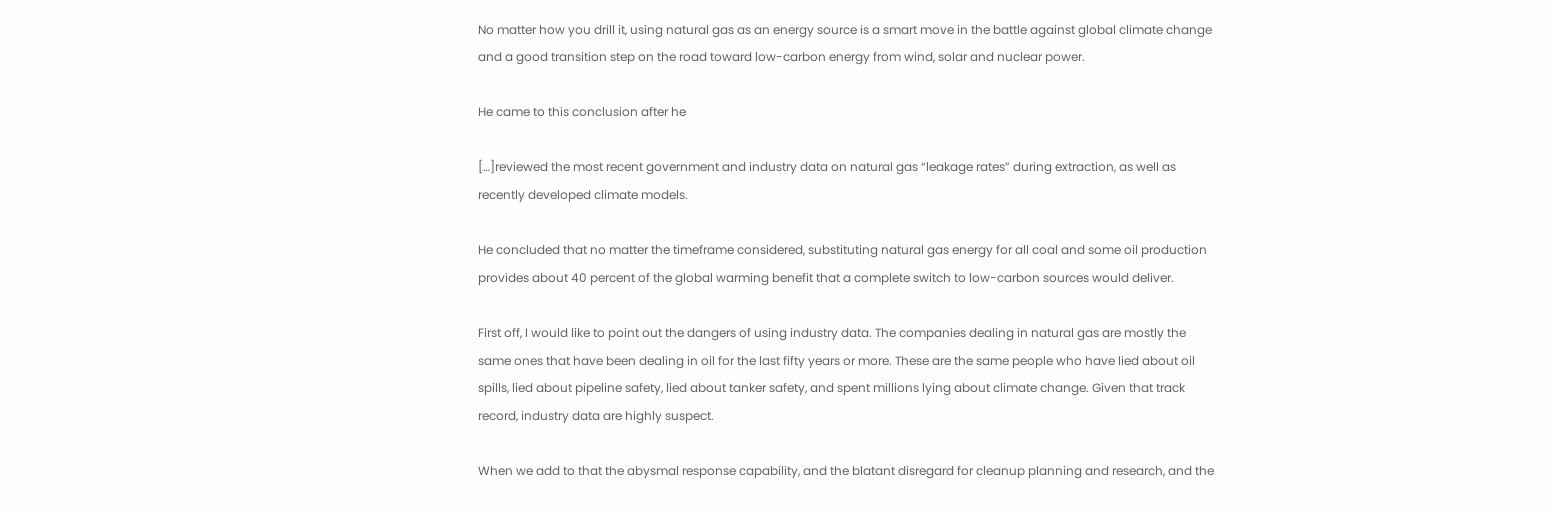No matter how you drill it, using natural gas as an energy source is a smart move in the battle against global climate change and a good transition step on the road toward low-carbon energy from wind, solar and nuclear power.

He came to this conclusion after he

[…]reviewed the most recent government and industry data on natural gas “leakage rates” during extraction, as well as recently developed climate models.

He concluded that no matter the timeframe considered, substituting natural gas energy for all coal and some oil production provides about 40 percent of the global warming benefit that a complete switch to low-carbon sources would deliver.

First off, I would like to point out the dangers of using industry data. The companies dealing in natural gas are mostly the same ones that have been dealing in oil for the last fifty years or more. These are the same people who have lied about oil spills, lied about pipeline safety, lied about tanker safety, and spent millions lying about climate change. Given that track record, industry data are highly suspect.

When we add to that the abysmal response capability, and the blatant disregard for cleanup planning and research, and the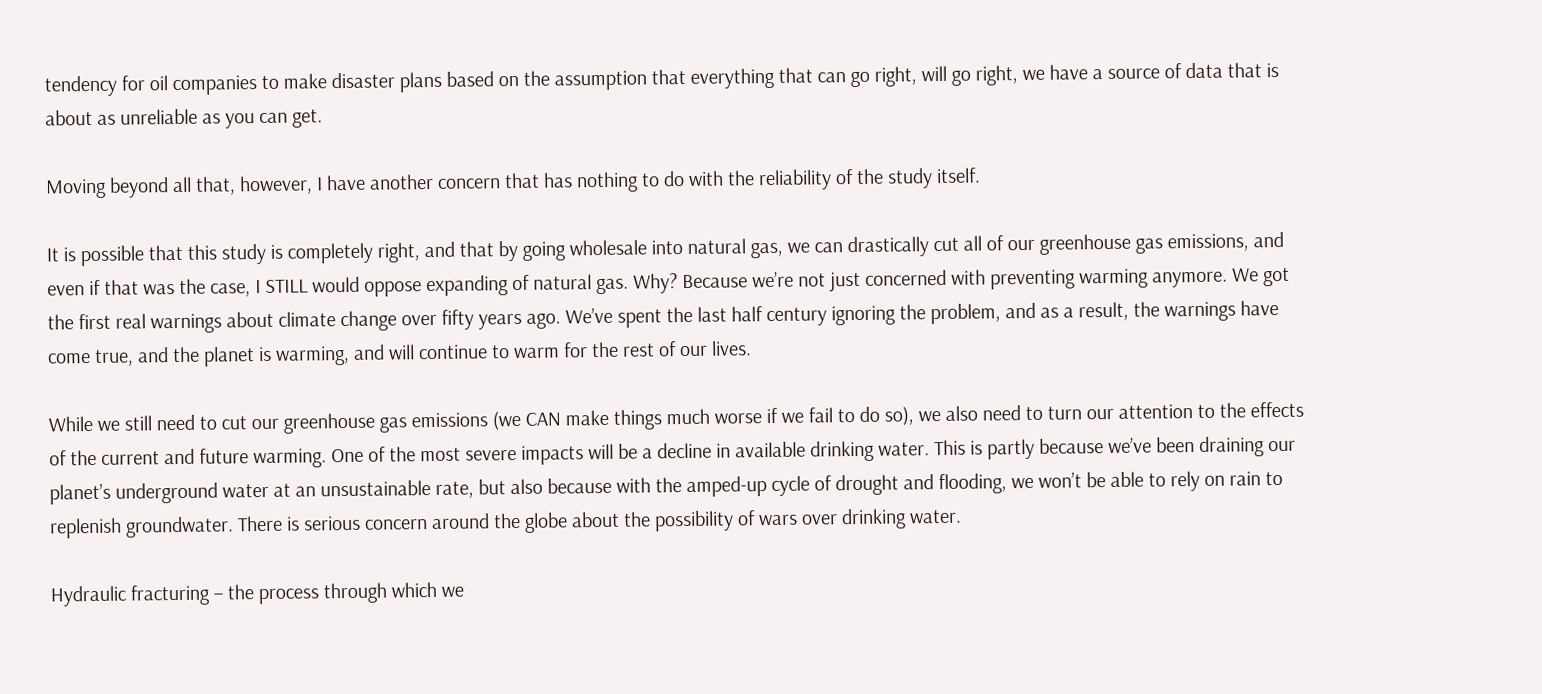tendency for oil companies to make disaster plans based on the assumption that everything that can go right, will go right, we have a source of data that is about as unreliable as you can get.

Moving beyond all that, however, I have another concern that has nothing to do with the reliability of the study itself.

It is possible that this study is completely right, and that by going wholesale into natural gas, we can drastically cut all of our greenhouse gas emissions, and even if that was the case, I STILL would oppose expanding of natural gas. Why? Because we’re not just concerned with preventing warming anymore. We got the first real warnings about climate change over fifty years ago. We’ve spent the last half century ignoring the problem, and as a result, the warnings have come true, and the planet is warming, and will continue to warm for the rest of our lives.

While we still need to cut our greenhouse gas emissions (we CAN make things much worse if we fail to do so), we also need to turn our attention to the effects of the current and future warming. One of the most severe impacts will be a decline in available drinking water. This is partly because we’ve been draining our  planet’s underground water at an unsustainable rate, but also because with the amped-up cycle of drought and flooding, we won’t be able to rely on rain to replenish groundwater. There is serious concern around the globe about the possibility of wars over drinking water.

Hydraulic fracturing – the process through which we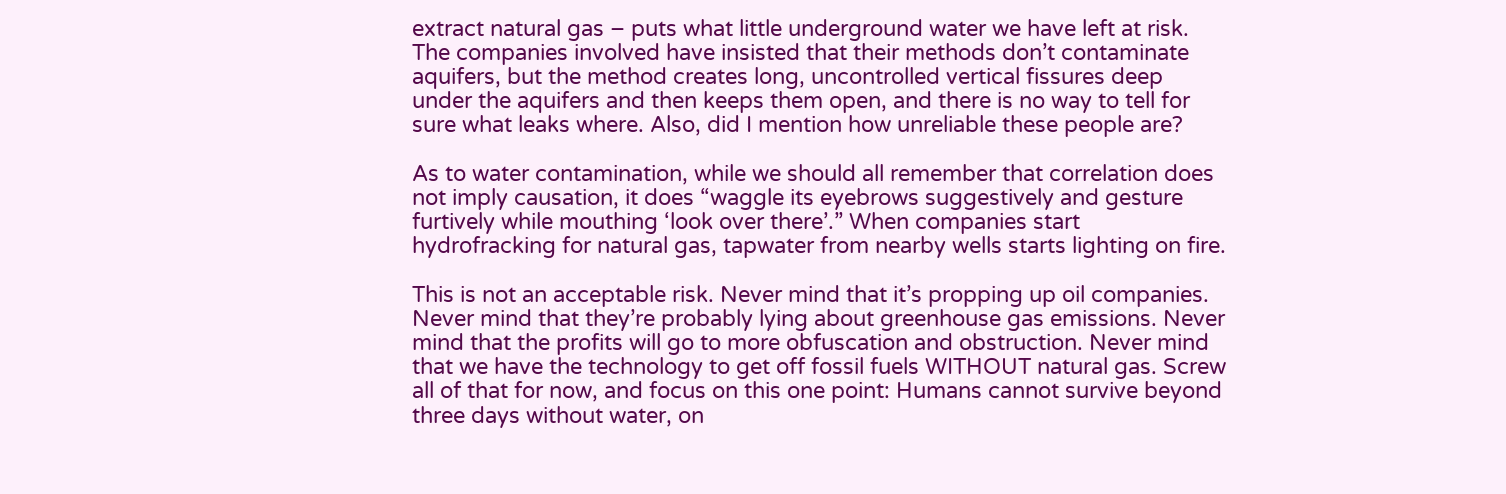extract natural gas – puts what little underground water we have left at risk. The companies involved have insisted that their methods don’t contaminate aquifers, but the method creates long, uncontrolled vertical fissures deep under the aquifers and then keeps them open, and there is no way to tell for sure what leaks where. Also, did I mention how unreliable these people are?

As to water contamination, while we should all remember that correlation does not imply causation, it does “waggle its eyebrows suggestively and gesture furtively while mouthing ‘look over there’.” When companies start hydrofracking for natural gas, tapwater from nearby wells starts lighting on fire.

This is not an acceptable risk. Never mind that it’s propping up oil companies. Never mind that they’re probably lying about greenhouse gas emissions. Never mind that the profits will go to more obfuscation and obstruction. Never mind that we have the technology to get off fossil fuels WITHOUT natural gas. Screw all of that for now, and focus on this one point: Humans cannot survive beyond three days without water, on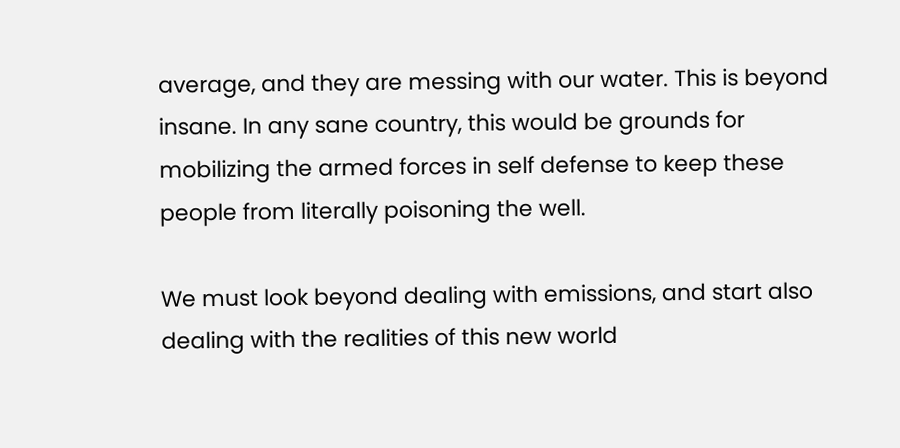average, and they are messing with our water. This is beyond insane. In any sane country, this would be grounds for mobilizing the armed forces in self defense to keep these people from literally poisoning the well.

We must look beyond dealing with emissions, and start also dealing with the realities of this new world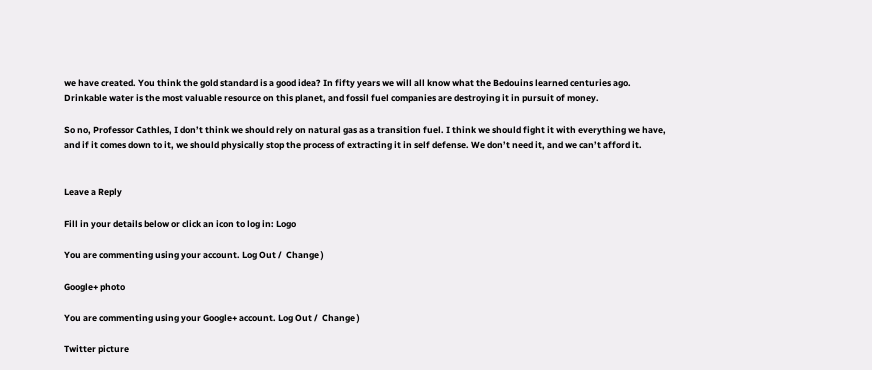we have created. You think the gold standard is a good idea? In fifty years we will all know what the Bedouins learned centuries ago. Drinkable water is the most valuable resource on this planet, and fossil fuel companies are destroying it in pursuit of money.

So no, Professor Cathles, I don’t think we should rely on natural gas as a transition fuel. I think we should fight it with everything we have, and if it comes down to it, we should physically stop the process of extracting it in self defense. We don’t need it, and we can’t afford it.


Leave a Reply

Fill in your details below or click an icon to log in: Logo

You are commenting using your account. Log Out /  Change )

Google+ photo

You are commenting using your Google+ account. Log Out /  Change )

Twitter picture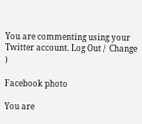You are commenting using your Twitter account. Log Out /  Change )

Facebook photo

You are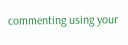commenting using your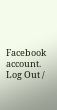Facebook account. Log Out /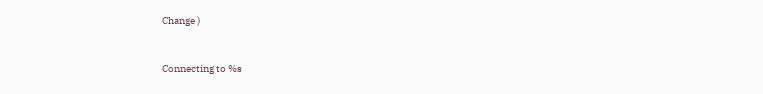Change )


Connecting to %s